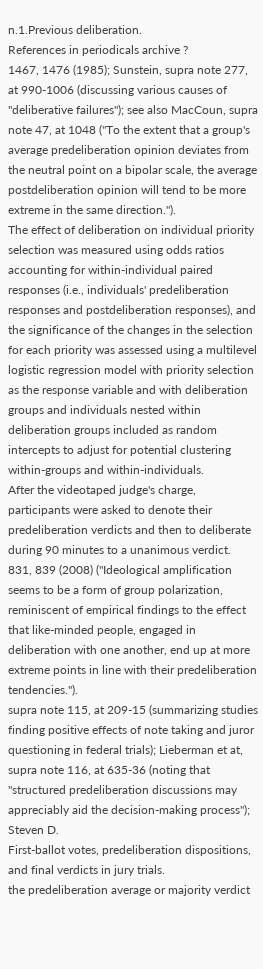n.1.Previous deliberation.
References in periodicals archive ?
1467, 1476 (1985); Sunstein, supra note 277, at 990-1006 (discussing various causes of "deliberative failures"); see also MacCoun, supra note 47, at 1048 ("To the extent that a group's average predeliberation opinion deviates from the neutral point on a bipolar scale, the average postdeliberation opinion will tend to be more extreme in the same direction.").
The effect of deliberation on individual priority selection was measured using odds ratios accounting for within-individual paired responses (i.e., individuals' predeliberation responses and postdeliberation responses), and the significance of the changes in the selection for each priority was assessed using a multilevel logistic regression model with priority selection as the response variable and with deliberation groups and individuals nested within deliberation groups included as random intercepts to adjust for potential clustering within-groups and within-individuals.
After the videotaped judge's charge, participants were asked to denote their predeliberation verdicts and then to deliberate during 90 minutes to a unanimous verdict.
831, 839 (2008) ("Ideological amplification seems to be a form of group polarization, reminiscent of empirical findings to the effect that like-minded people, engaged in deliberation with one another, end up at more extreme points in line with their predeliberation tendencies.").
supra note 115, at 209-15 (summarizing studies finding positive effects of note taking and juror questioning in federal trials); Lieberman et at, supra note 116, at 635-36 (noting that "structured predeliberation discussions may appreciably aid the decision-making process"); Steven D.
First-ballot votes, predeliberation dispositions, and final verdicts in jury trials.
the predeliberation average or majority verdict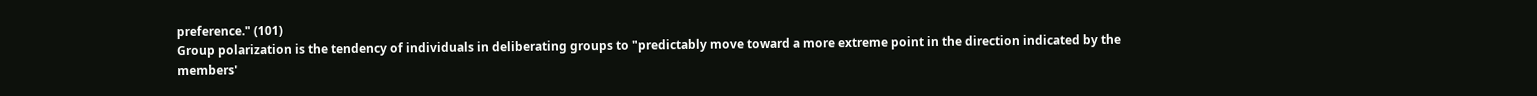preference." (101)
Group polarization is the tendency of individuals in deliberating groups to "predictably move toward a more extreme point in the direction indicated by the members'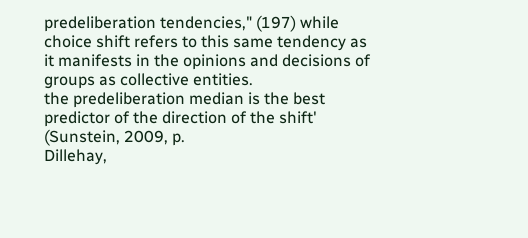predeliberation tendencies," (197) while choice shift refers to this same tendency as it manifests in the opinions and decisions of groups as collective entities.
the predeliberation median is the best predictor of the direction of the shift' (Sunstein, 2009, p.
Dillehay,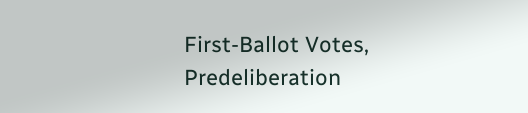First-Ballot Votes, Predeliberation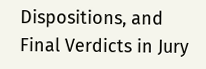Dispositions, and Final Verdicts in Jury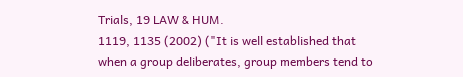Trials, 19 LAW & HUM.
1119, 1135 (2002) ("It is well established that when a group deliberates, group members tend to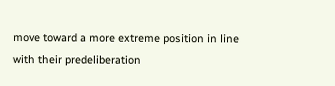move toward a more extreme position in line with their predeliberation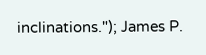inclinations."); James P.